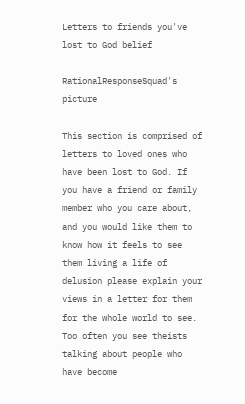Letters to friends you've lost to God belief

RationalResponseSquad's picture

This section is comprised of letters to loved ones who have been lost to God. If you have a friend or family member who you care about, and you would like them to know how it feels to see them living a life of delusion please explain your views in a letter for them for the whole world to see. Too often you see theists talking about people who have become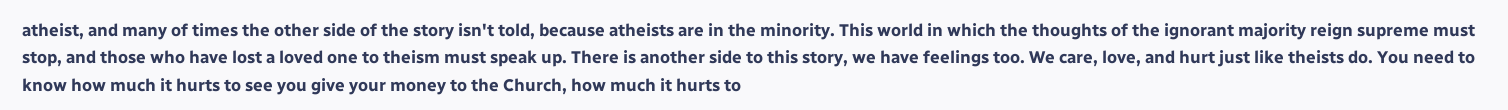atheist, and many of times the other side of the story isn't told, because atheists are in the minority. This world in which the thoughts of the ignorant majority reign supreme must stop, and those who have lost a loved one to theism must speak up. There is another side to this story, we have feelings too. We care, love, and hurt just like theists do. You need to know how much it hurts to see you give your money to the Church, how much it hurts to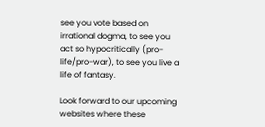see you vote based on irrational dogma, to see you act so hypocritically (pro-life/pro-war), to see you live a life of fantasy.

Look forward to our upcoming websites where these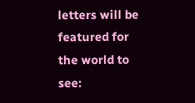letters will be featured for the world to see: